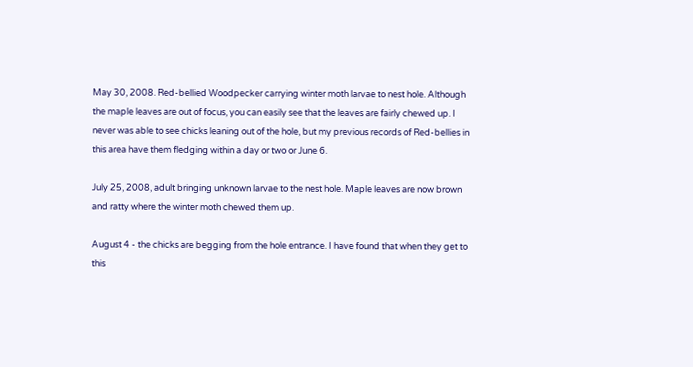May 30, 2008. Red-bellied Woodpecker carrying winter moth larvae to nest hole. Although the maple leaves are out of focus, you can easily see that the leaves are fairly chewed up. I never was able to see chicks leaning out of the hole, but my previous records of Red-bellies in this area have them fledging within a day or two or June 6.

July 25, 2008, adult bringing unknown larvae to the nest hole. Maple leaves are now brown and ratty where the winter moth chewed them up.

August 4 - the chicks are begging from the hole entrance. I have found that when they get to this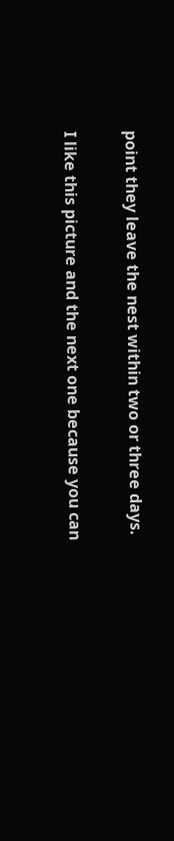point they leave the nest within two or three days.

I like this picture and the next one because you can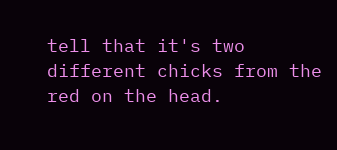tell that it's two different chicks from the red on the head.